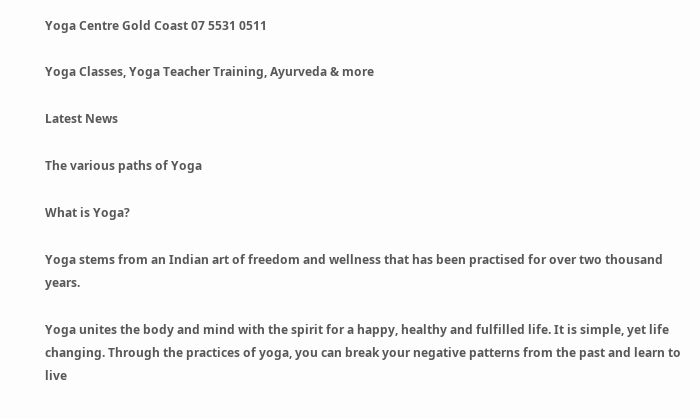Yoga Centre Gold Coast 07 5531 0511

Yoga Classes, Yoga Teacher Training, Ayurveda & more

Latest News

The various paths of Yoga

What is Yoga?

Yoga stems from an Indian art of freedom and wellness that has been practised for over two thousand years.

Yoga unites the body and mind with the spirit for a happy, healthy and fulfilled life. It is simple, yet life changing. Through the practices of yoga, you can break your negative patterns from the past and learn to live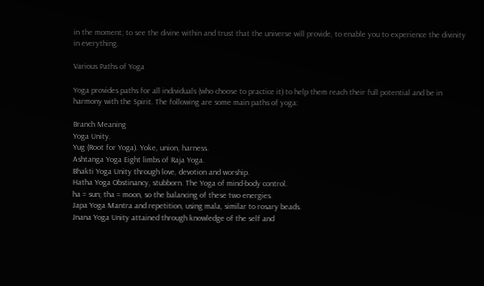in the moment; to see the divine within and trust that the universe will provide, to enable you to experience the divinity in everything.

Various Paths of Yoga

Yoga provides paths for all individuals (who choose to practice it) to help them reach their full potential and be in harmony with the Spirit. The following are some main paths of yoga:

Branch Meaning
Yoga Unity.
Yug (Root for Yoga). Yoke, union, harness.
Ashtanga Yoga Eight limbs of Raja Yoga.
Bhakti Yoga Unity through love, devotion and worship.
Hatha Yoga Obstinancy, stubborn. The Yoga of mind-body control.
ha = sun; tha = moon, so the balancing of these two energies.
Japa Yoga Mantra and repetition, using mala, similar to rosary beads.
Jnana Yoga Unity attained through knowledge of the self and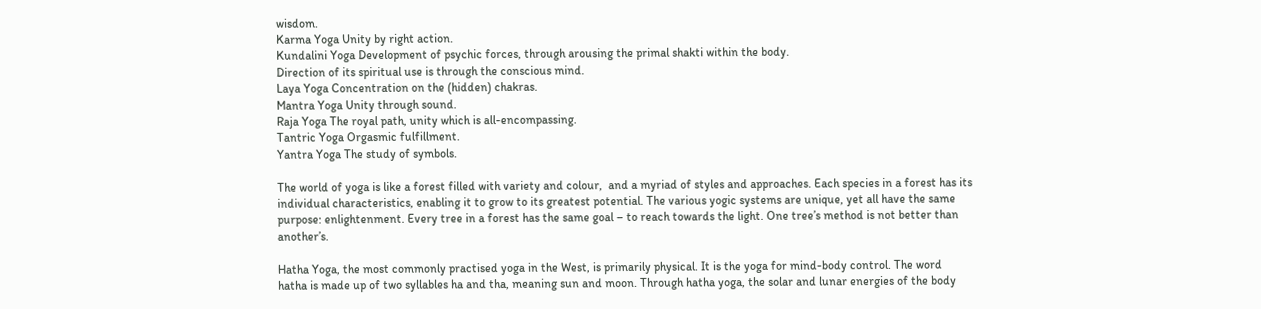wisdom.
Karma Yoga Unity by right action.
Kundalini Yoga Development of psychic forces, through arousing the primal shakti within the body.
Direction of its spiritual use is through the conscious mind.
Laya Yoga Concentration on the (hidden) chakras.
Mantra Yoga Unity through sound.
Raja Yoga The royal path, unity which is all-encompassing.
Tantric Yoga Orgasmic fulfillment.
Yantra Yoga The study of symbols.

The world of yoga is like a forest filled with variety and colour,  and a myriad of styles and approaches. Each species in a forest has its individual characteristics, enabling it to grow to its greatest potential. The various yogic systems are unique, yet all have the same purpose: enlightenment. Every tree in a forest has the same goal – to reach towards the light. One tree’s method is not better than another’s.

Hatha Yoga, the most commonly practised yoga in the West, is primarily physical. It is the yoga for mind-body control. The word hatha is made up of two syllables ha and tha, meaning sun and moon. Through hatha yoga, the solar and lunar energies of the body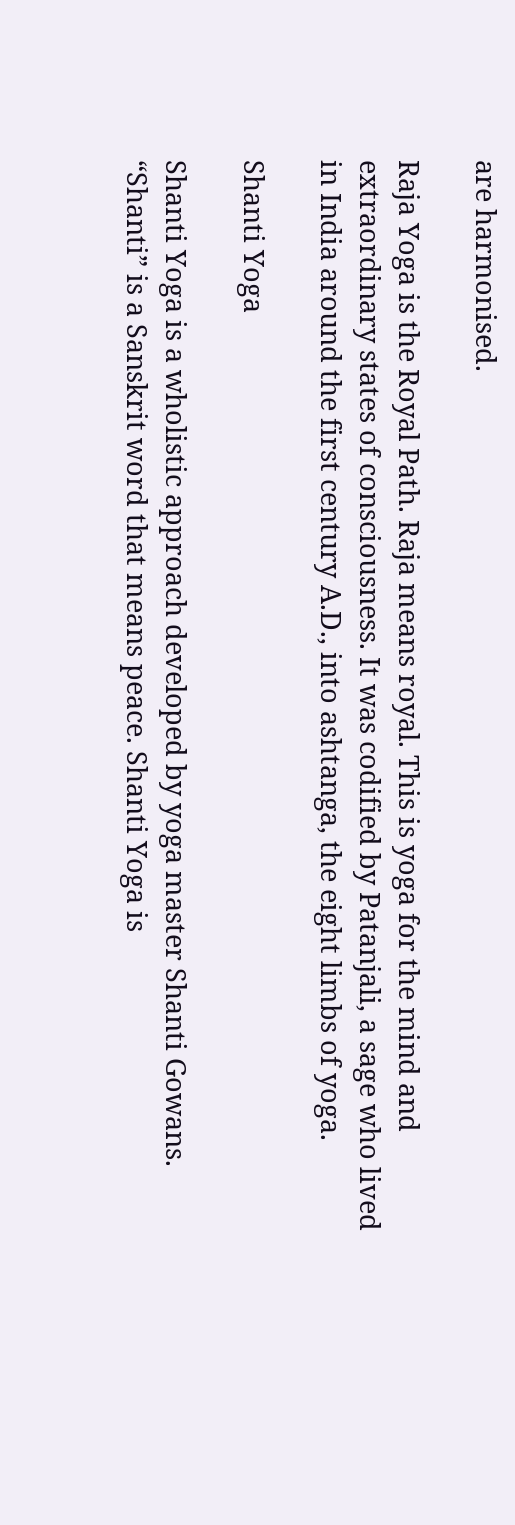are harmonised.

Raja Yoga is the Royal Path. Raja means royal. This is yoga for the mind and extraordinary states of consciousness. It was codified by Patanjali, a sage who lived in India around the first century A.D., into ashtanga, the eight limbs of yoga.

Shanti Yoga

Shanti Yoga is a wholistic approach developed by yoga master Shanti Gowans. “Shanti” is a Sanskrit word that means peace. Shanti Yoga is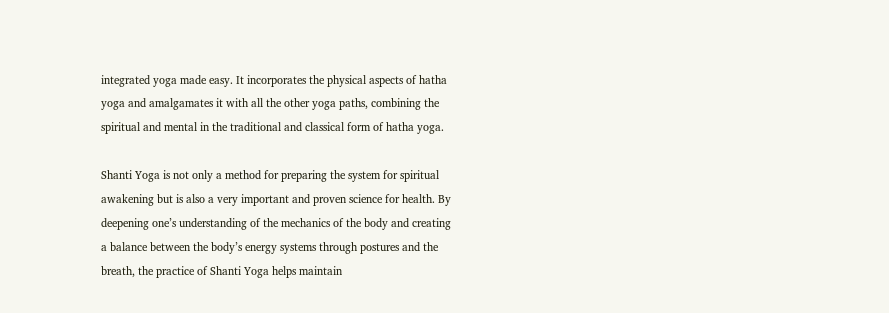integrated yoga made easy. It incorporates the physical aspects of hatha yoga and amalgamates it with all the other yoga paths, combining the spiritual and mental in the traditional and classical form of hatha yoga.

Shanti Yoga is not only a method for preparing the system for spiritual awakening but is also a very important and proven science for health. By deepening one’s understanding of the mechanics of the body and creating a balance between the body’s energy systems through postures and the breath, the practice of Shanti Yoga helps maintain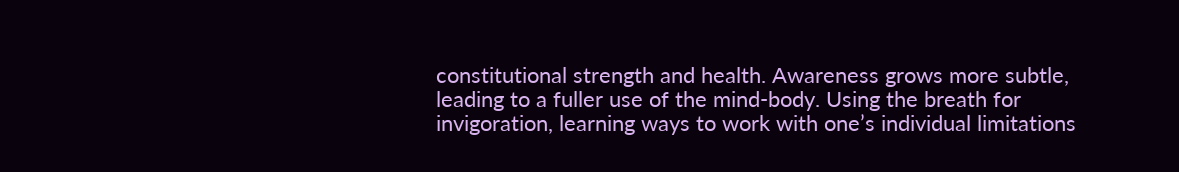constitutional strength and health. Awareness grows more subtle, leading to a fuller use of the mind-body. Using the breath for invigoration, learning ways to work with one’s individual limitations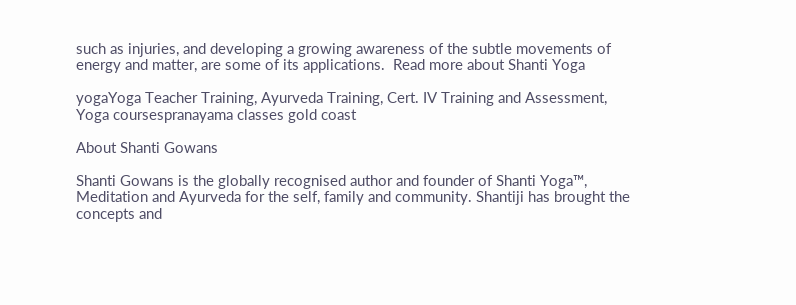such as injuries, and developing a growing awareness of the subtle movements of energy and matter, are some of its applications.  Read more about Shanti Yoga

yogaYoga Teacher Training, Ayurveda Training, Cert. IV Training and Assessment, Yoga coursespranayama classes gold coast

About Shanti Gowans

Shanti Gowans is the globally recognised author and founder of Shanti Yoga™, Meditation and Ayurveda for the self, family and community. Shantiji has brought the concepts and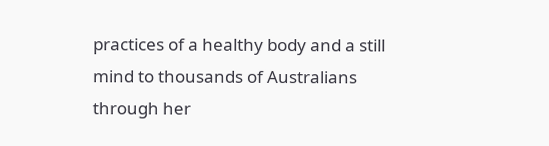practices of a healthy body and a still mind to thousands of Australians through her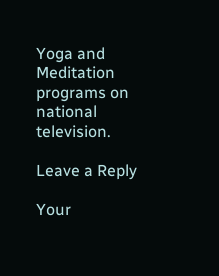Yoga and Meditation programs on national television.

Leave a Reply

Your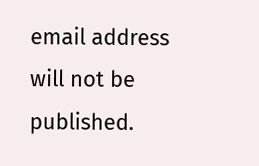email address will not be published.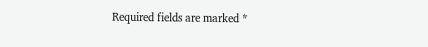Required fields are marked *